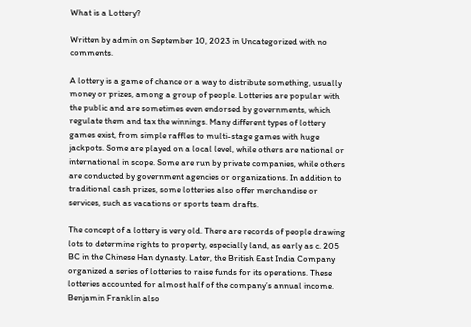What is a Lottery?

Written by admin on September 10, 2023 in Uncategorized with no comments.

A lottery is a game of chance or a way to distribute something, usually money or prizes, among a group of people. Lotteries are popular with the public and are sometimes even endorsed by governments, which regulate them and tax the winnings. Many different types of lottery games exist, from simple raffles to multi-stage games with huge jackpots. Some are played on a local level, while others are national or international in scope. Some are run by private companies, while others are conducted by government agencies or organizations. In addition to traditional cash prizes, some lotteries also offer merchandise or services, such as vacations or sports team drafts.

The concept of a lottery is very old. There are records of people drawing lots to determine rights to property, especially land, as early as c. 205 BC in the Chinese Han dynasty. Later, the British East India Company organized a series of lotteries to raise funds for its operations. These lotteries accounted for almost half of the company’s annual income. Benjamin Franklin also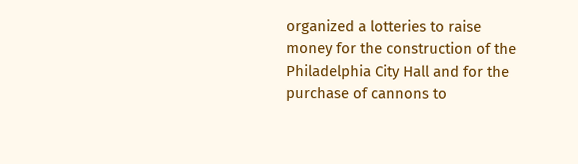organized a lotteries to raise money for the construction of the Philadelphia City Hall and for the purchase of cannons to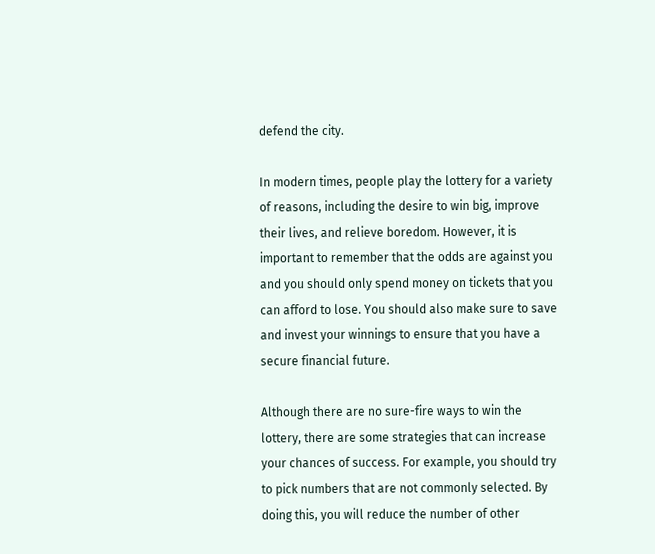defend the city.

In modern times, people play the lottery for a variety of reasons, including the desire to win big, improve their lives, and relieve boredom. However, it is important to remember that the odds are against you and you should only spend money on tickets that you can afford to lose. You should also make sure to save and invest your winnings to ensure that you have a secure financial future.

Although there are no sure-fire ways to win the lottery, there are some strategies that can increase your chances of success. For example, you should try to pick numbers that are not commonly selected. By doing this, you will reduce the number of other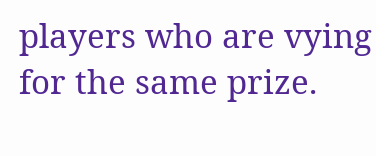players who are vying for the same prize.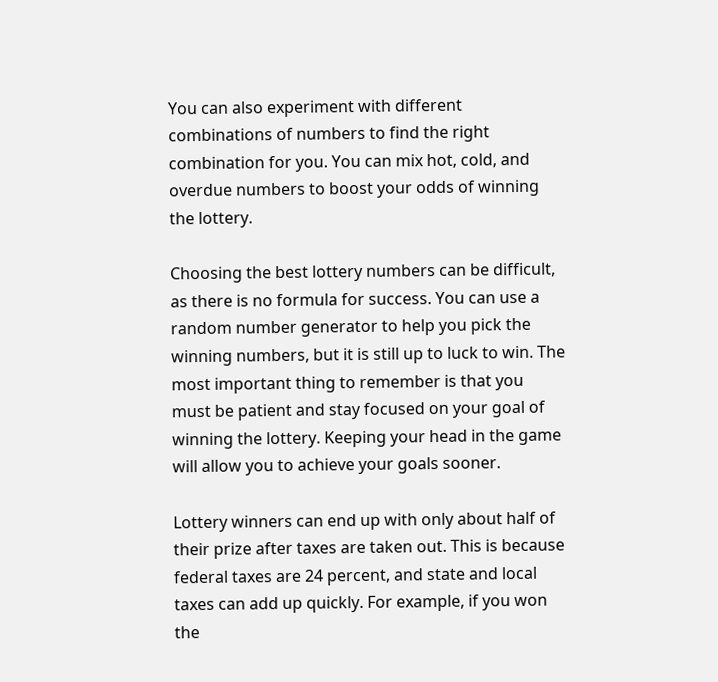You can also experiment with different combinations of numbers to find the right combination for you. You can mix hot, cold, and overdue numbers to boost your odds of winning the lottery.

Choosing the best lottery numbers can be difficult, as there is no formula for success. You can use a random number generator to help you pick the winning numbers, but it is still up to luck to win. The most important thing to remember is that you must be patient and stay focused on your goal of winning the lottery. Keeping your head in the game will allow you to achieve your goals sooner.

Lottery winners can end up with only about half of their prize after taxes are taken out. This is because federal taxes are 24 percent, and state and local taxes can add up quickly. For example, if you won the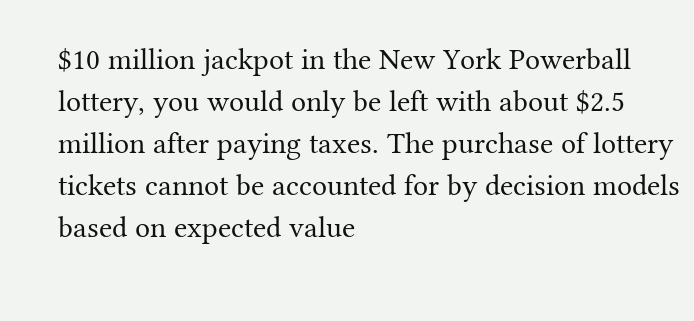$10 million jackpot in the New York Powerball lottery, you would only be left with about $2.5 million after paying taxes. The purchase of lottery tickets cannot be accounted for by decision models based on expected value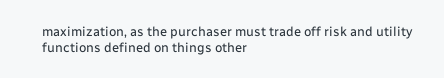maximization, as the purchaser must trade off risk and utility functions defined on things other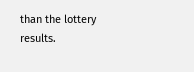than the lottery results.